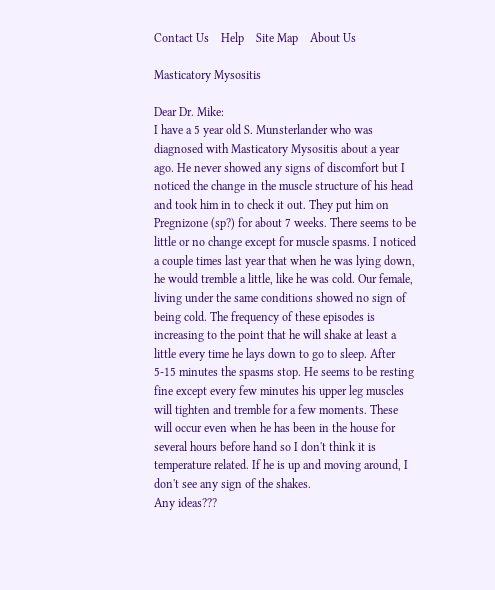Contact Us    Help    Site Map    About Us

Masticatory Mysositis

Dear Dr. Mike:
I have a 5 year old S. Munsterlander who was diagnosed with Masticatory Mysositis about a year ago. He never showed any signs of discomfort but I noticed the change in the muscle structure of his head and took him in to check it out. They put him on Pregnizone (sp?) for about 7 weeks. There seems to be little or no change except for muscle spasms. I noticed a couple times last year that when he was lying down, he would tremble a little, like he was cold. Our female, living under the same conditions showed no sign of being cold. The frequency of these episodes is increasing to the point that he will shake at least a little every time he lays down to go to sleep. After 5-15 minutes the spasms stop. He seems to be resting fine except every few minutes his upper leg muscles will tighten and tremble for a few moments. These will occur even when he has been in the house for several hours before hand so I don't think it is temperature related. If he is up and moving around, I don't see any sign of the shakes.
Any ideas???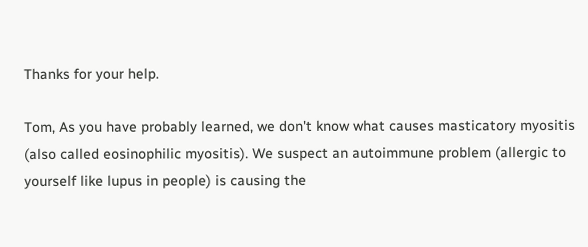Thanks for your help.

Tom, As you have probably learned, we don't know what causes masticatory myositis (also called eosinophilic myositis). We suspect an autoimmune problem (allergic to yourself like lupus in people) is causing the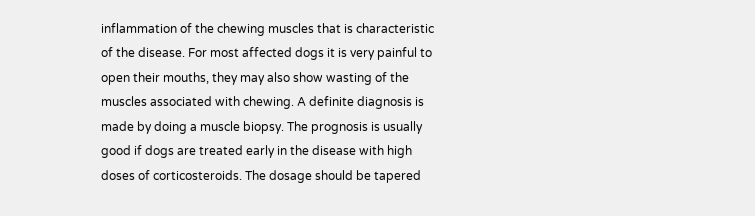inflammation of the chewing muscles that is characteristic of the disease. For most affected dogs it is very painful to open their mouths, they may also show wasting of the muscles associated with chewing. A definite diagnosis is made by doing a muscle biopsy. The prognosis is usually good if dogs are treated early in the disease with high doses of corticosteroids. The dosage should be tapered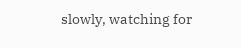slowly, watching for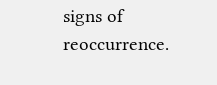signs of reoccurrence.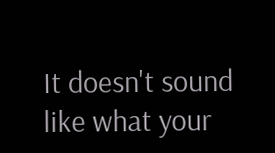It doesn't sound like what your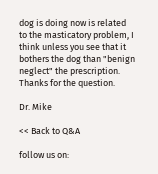dog is doing now is related to the masticatory problem, I think unless you see that it bothers the dog than "benign neglect" the prescription. Thanks for the question.

Dr. Mike

<< Back to Q&A

follow us on: